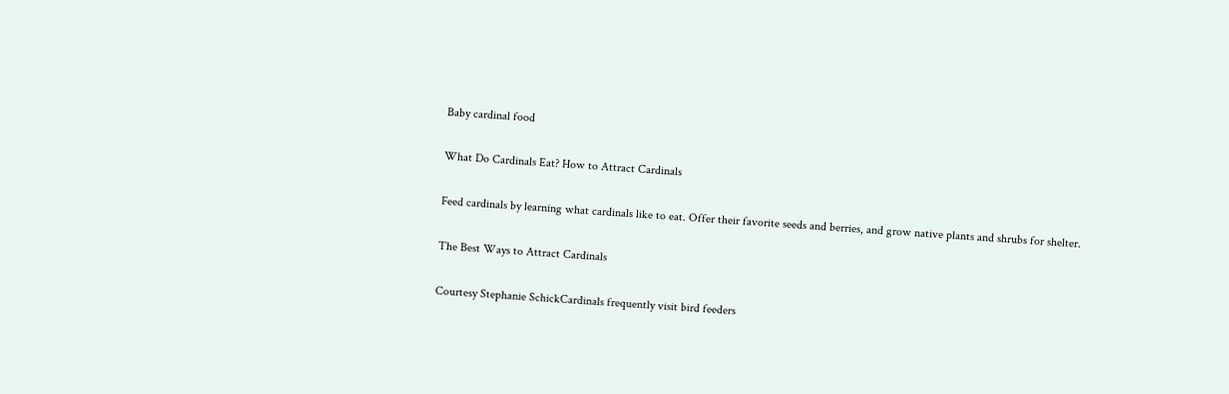Baby cardinal food

What Do Cardinals Eat? How to Attract Cardinals

Feed cardinals by learning what cardinals like to eat. Offer their favorite seeds and berries, and grow native plants and shrubs for shelter.

The Best Ways to Attract Cardinals

Courtesy Stephanie SchickCardinals frequently visit bird feeders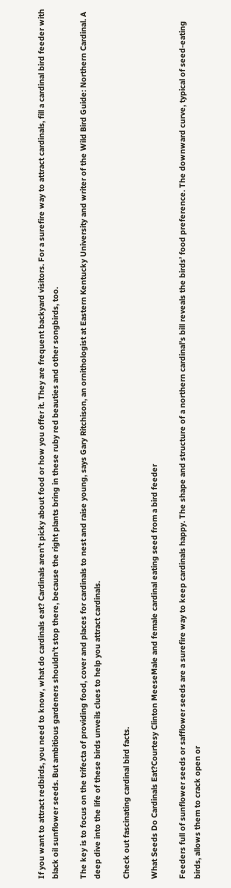If you want to attract redbirds, you need to know, what do cardinals eat? Cardinals aren’t picky about food or how you offer it. They are frequent backyard visitors. For a surefire way to attract cardinals, fill a cardinal bird feeder with black oil sunflower seeds. But ambitious gardeners shouldn’t stop there, because the right plants bring in these ruby red beauties and other songbirds, too.

The key is to focus on the trifecta of providing food, cover and places for cardinals to nest and raise young, says Gary Ritchison, an ornithologist at Eastern Kentucky University and writer of the Wild Bird Guide: Northern Cardinal. A deep dive into the life of these birds unveils clues to help you attract cardinals.

Check out fascinating cardinal bird facts.

What Seeds Do Cardinals Eat?Courtesy Clinton MeeseMale and female cardinal eating seed from a bird feeder

Feeders full of sunflower seeds or safflower seeds are a surefire way to keep cardinals happy. The shape and structure of a northern cardinal’s bill reveals the birds’ food preference. The downward curve, typical of seed-eating birds, allows them to crack open or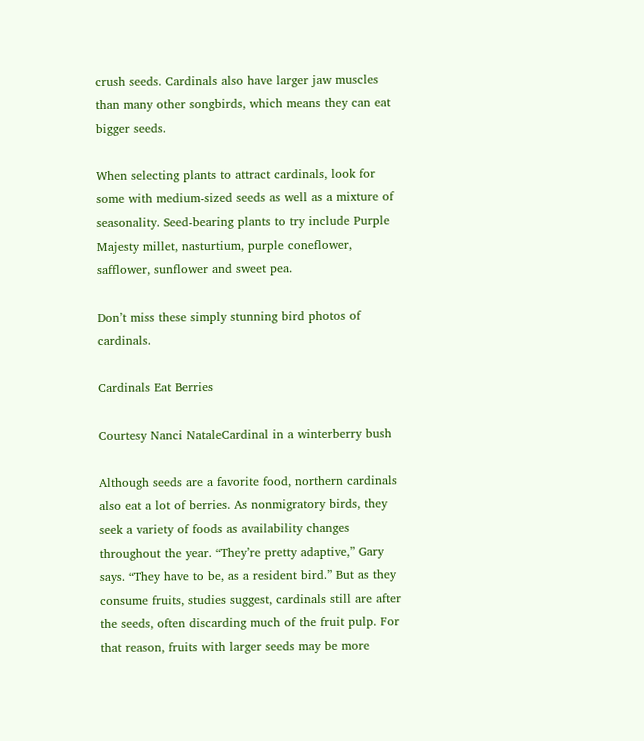crush seeds. Cardinals also have larger jaw muscles than many other songbirds, which means they can eat bigger seeds.

When selecting plants to attract cardinals, look for some with medium-sized seeds as well as a mixture of seasonality. Seed-bearing plants to try include Purple Majesty millet, nasturtium, purple coneflower, safflower, sunflower and sweet pea.

Don’t miss these simply stunning bird photos of cardinals.

Cardinals Eat Berries

Courtesy Nanci NataleCardinal in a winterberry bush

Although seeds are a favorite food, northern cardinals also eat a lot of berries. As nonmigratory birds, they seek a variety of foods as availability changes throughout the year. “They’re pretty adaptive,” Gary says. “They have to be, as a resident bird.” But as they consume fruits, studies suggest, cardinals still are after the seeds, often discarding much of the fruit pulp. For that reason, fruits with larger seeds may be more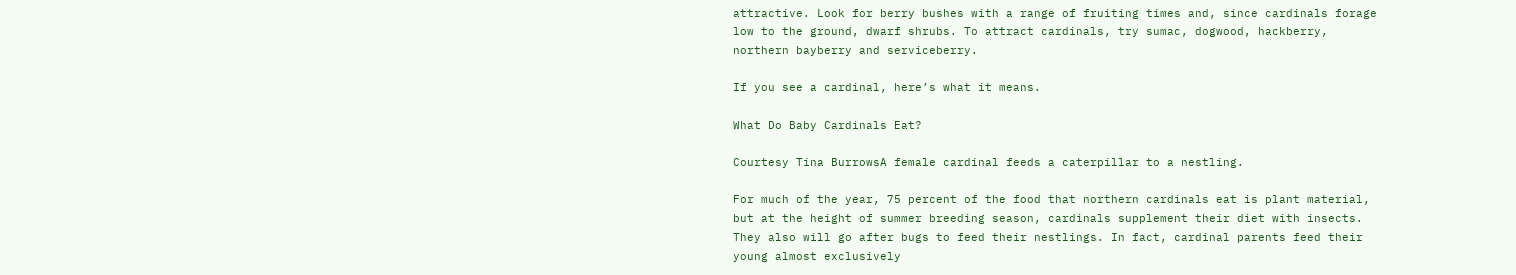attractive. Look for berry bushes with a range of fruiting times and, since cardinals forage low to the ground, dwarf shrubs. To attract cardinals, try sumac, dogwood, hackberry, northern bayberry and serviceberry.

If you see a cardinal, here’s what it means.

What Do Baby Cardinals Eat?

Courtesy Tina BurrowsA female cardinal feeds a caterpillar to a nestling.

For much of the year, 75 percent of the food that northern cardinals eat is plant material, but at the height of summer breeding season, cardinals supplement their diet with insects. They also will go after bugs to feed their nestlings. In fact, cardinal parents feed their young almost exclusively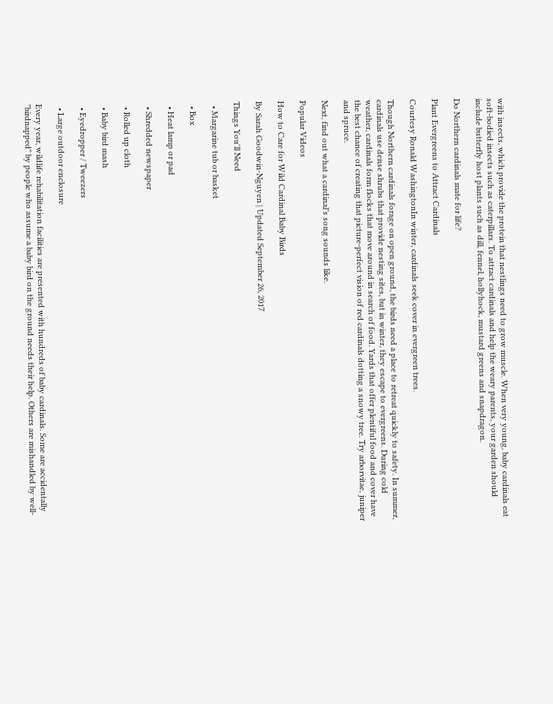with insects, which provide the protein that nestlings need to grow muscle. When very young, baby cardinals eat soft-bodied insects such as caterpillars. To attract cardinals and help the weary parents, your garden should include butterfly host plants such as dill, fennel, hollyhock, mustard greens and snapdragon.

Do Northern cardinals mate for life?

Plant Evergreens to Attract Cardinals

Courtesy Ronald WashingtonIn winter, cardinals seek cover in evergreen trees.

Though Northern cardinals forage on open ground, the birds need a place to retreat quickly to safety. In summer, cardinals use dense shrubs that provide nesting sites, but in winter, they escape to evergreens. During cold weather, cardinals form flocks that move around in search of food. Yards that offer plentiful food and cover have the best chance of creating that picture-perfect vision of red cardinals dotting a snowy tree. Try arborvitae, juniper and spruce.

Next, find out what a cardinal’s song sounds like.

Popular Videos

How to Care for Wild Cardinal Baby Birds

By Sarah Goodwin-Nguyen | Updated September 26, 2017

Things You'll Need

  • Margarine tub or basket

  • Box

  • Heat lamp or pad

  • Shredded newspaper

  • Rolled up cloth

  • Baby bird mash

  • Eyedropper / Tweezers

  • Large outdoor enclosure

Every year, wildlife rehabilitation facilities are presented with hundreds of baby cardinals. Some are accidentally "birdnapped" by people who assume a baby bird on the ground needs their help. Others are mishandled by well-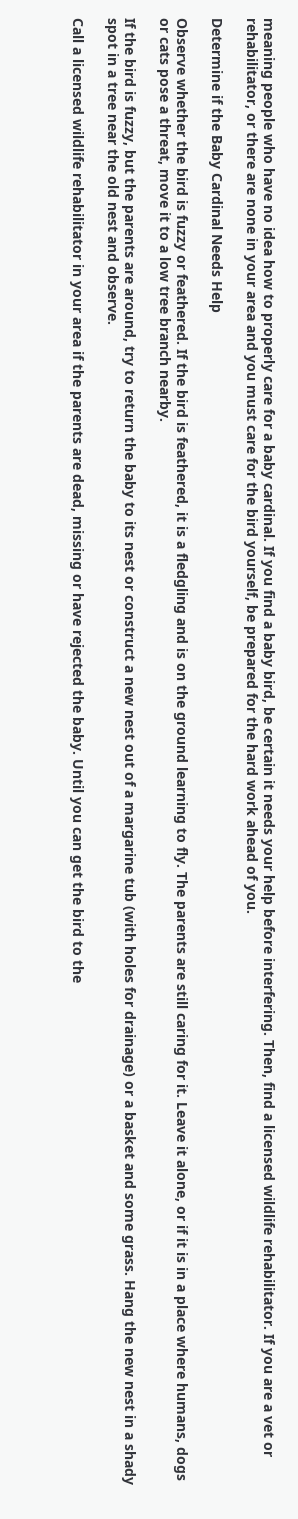meaning people who have no idea how to properly care for a baby cardinal. If you find a baby bird, be certain it needs your help before interfering. Then, find a licensed wildlife rehabilitator. If you are a vet or rehabilitator, or there are none in your area and you must care for the bird yourself, be prepared for the hard work ahead of you.

Determine if the Baby Cardinal Needs Help

Observe whether the bird is fuzzy or feathered. If the bird is feathered, it is a fledgling and is on the ground learning to fly. The parents are still caring for it. Leave it alone, or if it is in a place where humans, dogs or cats pose a threat, move it to a low tree branch nearby.

If the bird is fuzzy, but the parents are around, try to return the baby to its nest or construct a new nest out of a margarine tub (with holes for drainage) or a basket and some grass. Hang the new nest in a shady spot in a tree near the old nest and observe.

Call a licensed wildlife rehabilitator in your area if the parents are dead, missing or have rejected the baby. Until you can get the bird to the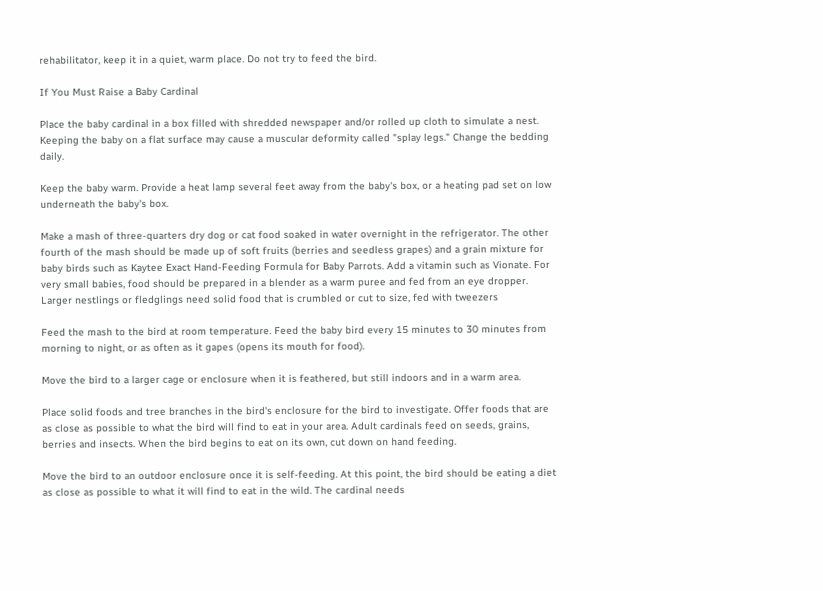rehabilitator, keep it in a quiet, warm place. Do not try to feed the bird.

If You Must Raise a Baby Cardinal

Place the baby cardinal in a box filled with shredded newspaper and/or rolled up cloth to simulate a nest. Keeping the baby on a flat surface may cause a muscular deformity called "splay legs." Change the bedding daily.

Keep the baby warm. Provide a heat lamp several feet away from the baby's box, or a heating pad set on low underneath the baby's box.

Make a mash of three-quarters dry dog or cat food soaked in water overnight in the refrigerator. The other fourth of the mash should be made up of soft fruits (berries and seedless grapes) and a grain mixture for baby birds such as Kaytee Exact Hand-Feeding Formula for Baby Parrots. Add a vitamin such as Vionate. For very small babies, food should be prepared in a blender as a warm puree and fed from an eye dropper. Larger nestlings or fledglings need solid food that is crumbled or cut to size, fed with tweezers

Feed the mash to the bird at room temperature. Feed the baby bird every 15 minutes to 30 minutes from morning to night, or as often as it gapes (opens its mouth for food).

Move the bird to a larger cage or enclosure when it is feathered, but still indoors and in a warm area.

Place solid foods and tree branches in the bird's enclosure for the bird to investigate. Offer foods that are as close as possible to what the bird will find to eat in your area. Adult cardinals feed on seeds, grains, berries and insects. When the bird begins to eat on its own, cut down on hand feeding.

Move the bird to an outdoor enclosure once it is self-feeding. At this point, the bird should be eating a diet as close as possible to what it will find to eat in the wild. The cardinal needs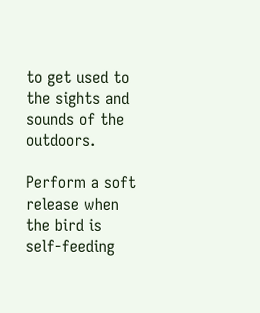to get used to the sights and sounds of the outdoors.

Perform a soft release when the bird is self-feeding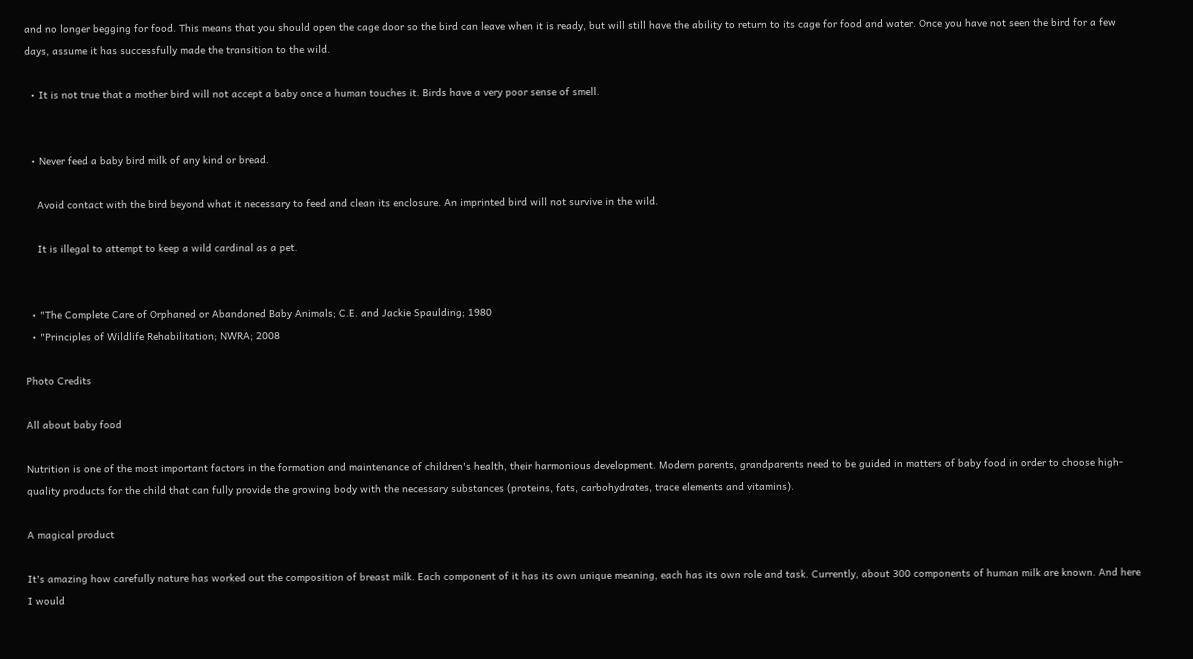and no longer begging for food. This means that you should open the cage door so the bird can leave when it is ready, but will still have the ability to return to its cage for food and water. Once you have not seen the bird for a few days, assume it has successfully made the transition to the wild.

  • It is not true that a mother bird will not accept a baby once a human touches it. Birds have a very poor sense of smell.


  • Never feed a baby bird milk of any kind or bread.

    Avoid contact with the bird beyond what it necessary to feed and clean its enclosure. An imprinted bird will not survive in the wild.

    It is illegal to attempt to keep a wild cardinal as a pet.


  • "The Complete Care of Orphaned or Abandoned Baby Animals; C.E. and Jackie Spaulding; 1980
  • "Principles of Wildlife Rehabilitation; NWRA; 2008

Photo Credits

All about baby food

Nutrition is one of the most important factors in the formation and maintenance of children's health, their harmonious development. Modern parents, grandparents need to be guided in matters of baby food in order to choose high-quality products for the child that can fully provide the growing body with the necessary substances (proteins, fats, carbohydrates, trace elements and vitamins).

A magical product

It's amazing how carefully nature has worked out the composition of breast milk. Each component of it has its own unique meaning, each has its own role and task. Currently, about 300 components of human milk are known. And here I would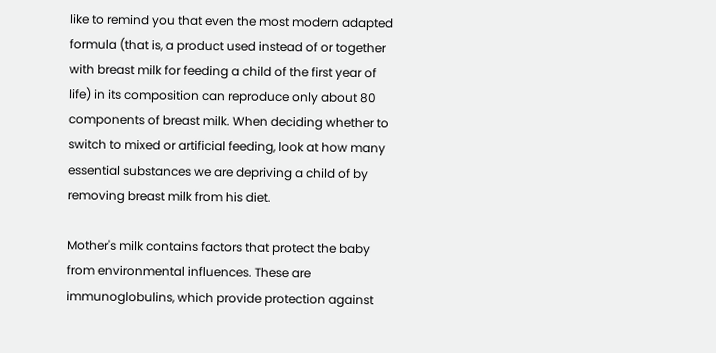like to remind you that even the most modern adapted formula (that is, a product used instead of or together with breast milk for feeding a child of the first year of life) in its composition can reproduce only about 80 components of breast milk. When deciding whether to switch to mixed or artificial feeding, look at how many essential substances we are depriving a child of by removing breast milk from his diet.

Mother's milk contains factors that protect the baby from environmental influences. These are immunoglobulins, which provide protection against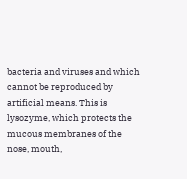bacteria and viruses and which cannot be reproduced by artificial means. This is lysozyme, which protects the mucous membranes of the nose, mouth,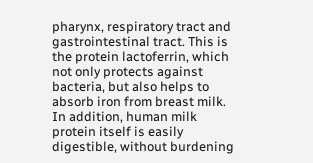pharynx, respiratory tract and gastrointestinal tract. This is the protein lactoferrin, which not only protects against bacteria, but also helps to absorb iron from breast milk. In addition, human milk protein itself is easily digestible, without burdening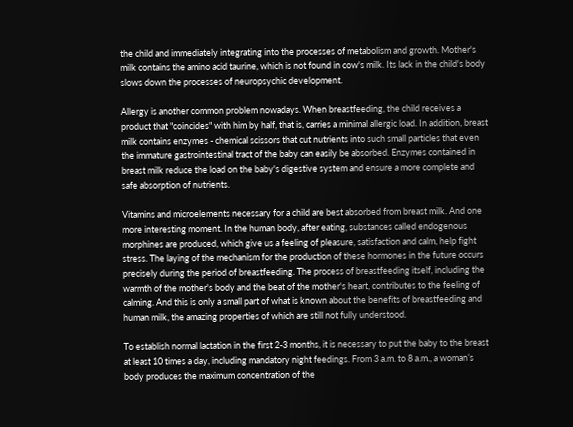the child and immediately integrating into the processes of metabolism and growth. Mother's milk contains the amino acid taurine, which is not found in cow's milk. Its lack in the child's body slows down the processes of neuropsychic development.

Allergy is another common problem nowadays. When breastfeeding, the child receives a product that "coincides" with him by half, that is, carries a minimal allergic load. In addition, breast milk contains enzymes - chemical scissors that cut nutrients into such small particles that even the immature gastrointestinal tract of the baby can easily be absorbed. Enzymes contained in breast milk reduce the load on the baby's digestive system and ensure a more complete and safe absorption of nutrients.

Vitamins and microelements necessary for a child are best absorbed from breast milk. And one more interesting moment. In the human body, after eating, substances called endogenous morphines are produced, which give us a feeling of pleasure, satisfaction and calm, help fight stress. The laying of the mechanism for the production of these hormones in the future occurs precisely during the period of breastfeeding. The process of breastfeeding itself, including the warmth of the mother's body and the beat of the mother's heart, contributes to the feeling of calming. And this is only a small part of what is known about the benefits of breastfeeding and human milk, the amazing properties of which are still not fully understood.

To establish normal lactation in the first 2-3 months, it is necessary to put the baby to the breast at least 10 times a day, including mandatory night feedings. From 3 a.m. to 8 a.m., a woman’s body produces the maximum concentration of the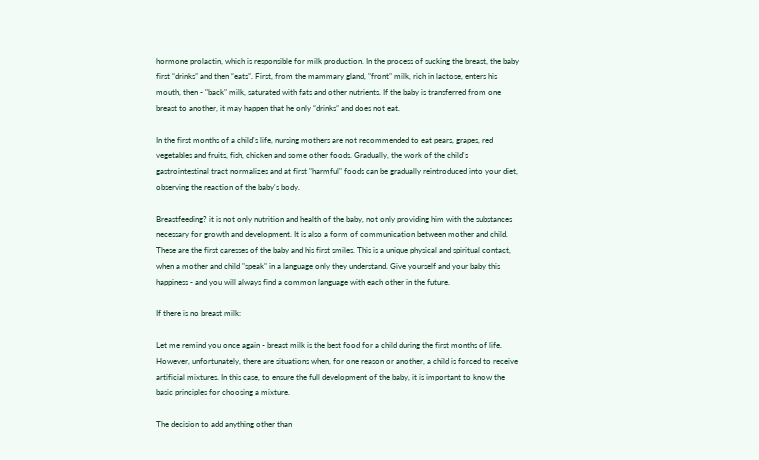hormone prolactin, which is responsible for milk production. In the process of sucking the breast, the baby first “drinks” and then “eats”. First, from the mammary gland, "front" milk, rich in lactose, enters his mouth, then - "back" milk, saturated with fats and other nutrients. If the baby is transferred from one breast to another, it may happen that he only “drinks” and does not eat.

In the first months of a child's life, nursing mothers are not recommended to eat pears, grapes, red vegetables and fruits, fish, chicken and some other foods. Gradually, the work of the child's gastrointestinal tract normalizes and at first "harmful" foods can be gradually reintroduced into your diet, observing the reaction of the baby's body.

Breastfeeding? it is not only nutrition and health of the baby, not only providing him with the substances necessary for growth and development. It is also a form of communication between mother and child. These are the first caresses of the baby and his first smiles. This is a unique physical and spiritual contact, when a mother and child "speak" in a language only they understand. Give yourself and your baby this happiness - and you will always find a common language with each other in the future.

If there is no breast milk:

Let me remind you once again - breast milk is the best food for a child during the first months of life. However, unfortunately, there are situations when, for one reason or another, a child is forced to receive artificial mixtures. In this case, to ensure the full development of the baby, it is important to know the basic principles for choosing a mixture.

The decision to add anything other than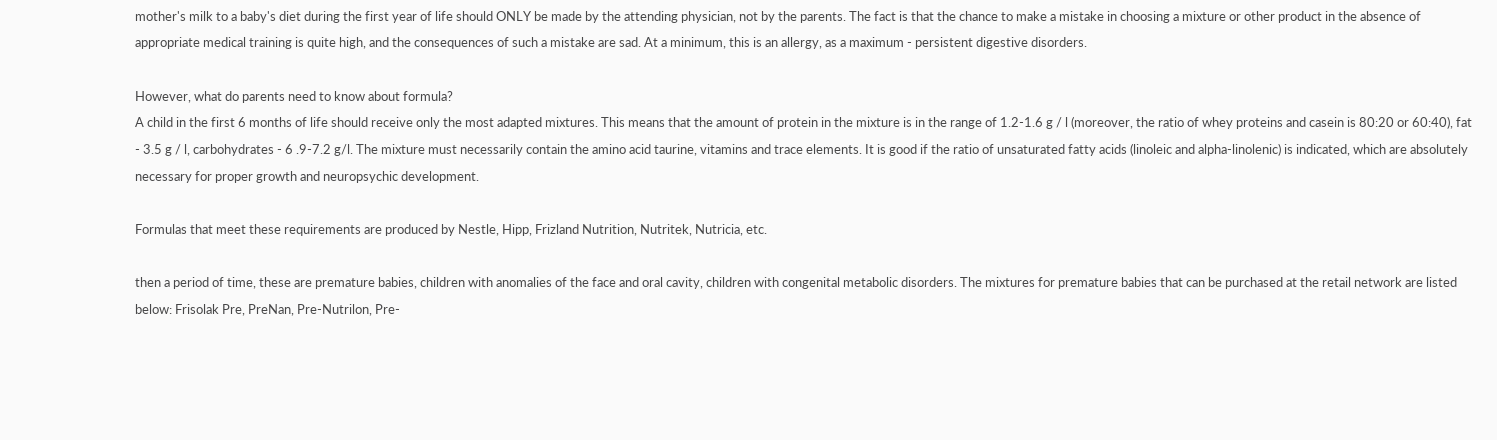mother's milk to a baby's diet during the first year of life should ONLY be made by the attending physician, not by the parents. The fact is that the chance to make a mistake in choosing a mixture or other product in the absence of appropriate medical training is quite high, and the consequences of such a mistake are sad. At a minimum, this is an allergy, as a maximum - persistent digestive disorders.

However, what do parents need to know about formula?
A child in the first 6 months of life should receive only the most adapted mixtures. This means that the amount of protein in the mixture is in the range of 1.2-1.6 g / l (moreover, the ratio of whey proteins and casein is 80:20 or 60:40), fat - 3.5 g / l, carbohydrates - 6 .9-7.2 g/l. The mixture must necessarily contain the amino acid taurine, vitamins and trace elements. It is good if the ratio of unsaturated fatty acids (linoleic and alpha-linolenic) is indicated, which are absolutely necessary for proper growth and neuropsychic development.

Formulas that meet these requirements are produced by Nestle, Hipp, Frizland Nutrition, Nutritek, Nutricia, etc.

then a period of time, these are premature babies, children with anomalies of the face and oral cavity, children with congenital metabolic disorders. The mixtures for premature babies that can be purchased at the retail network are listed below: Frisolak Pre, PreNan, Pre-Nutrilon, Pre-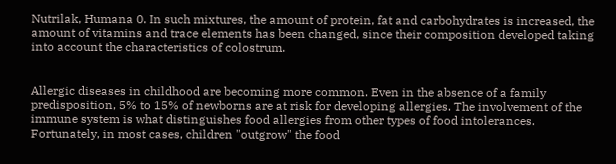Nutrilak, Humana 0. In such mixtures, the amount of protein, fat and carbohydrates is increased, the amount of vitamins and trace elements has been changed, since their composition developed taking into account the characteristics of colostrum.


Allergic diseases in childhood are becoming more common. Even in the absence of a family predisposition, 5% to 15% of newborns are at risk for developing allergies. The involvement of the immune system is what distinguishes food allergies from other types of food intolerances. Fortunately, in most cases, children "outgrow" the food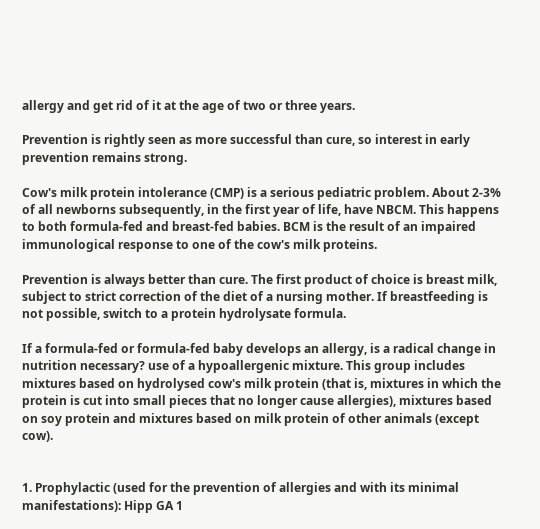allergy and get rid of it at the age of two or three years.

Prevention is rightly seen as more successful than cure, so interest in early prevention remains strong.

Cow's milk protein intolerance (CMP) is a serious pediatric problem. About 2-3% of all newborns subsequently, in the first year of life, have NBCM. This happens to both formula-fed and breast-fed babies. BCM is the result of an impaired immunological response to one of the cow's milk proteins.

Prevention is always better than cure. The first product of choice is breast milk, subject to strict correction of the diet of a nursing mother. If breastfeeding is not possible, switch to a protein hydrolysate formula.

If a formula-fed or formula-fed baby develops an allergy, is a radical change in nutrition necessary? use of a hypoallergenic mixture. This group includes mixtures based on hydrolysed cow's milk protein (that is, mixtures in which the protein is cut into small pieces that no longer cause allergies), mixtures based on soy protein and mixtures based on milk protein of other animals (except cow).


1. Prophylactic (used for the prevention of allergies and with its minimal manifestations): Hipp GA 1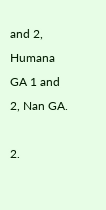and 2, Humana GA 1 and 2, Nan GA.

2.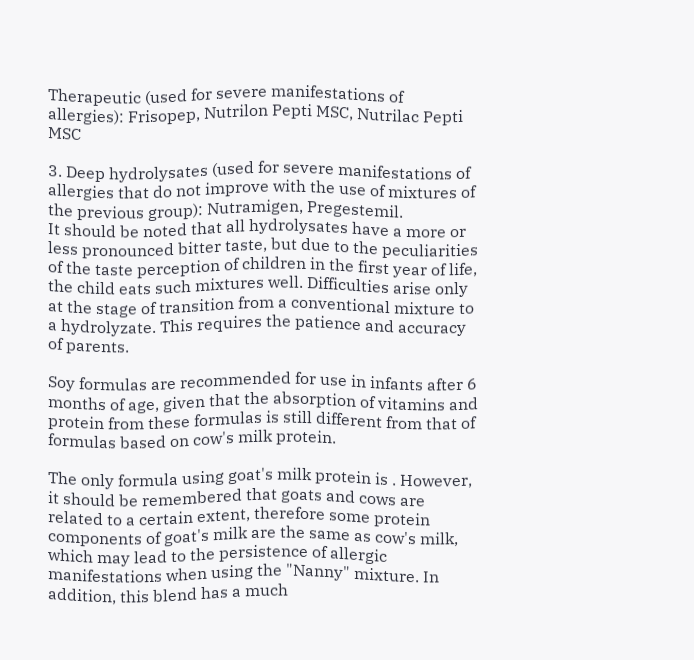Therapeutic (used for severe manifestations of allergies): Frisopep, Nutrilon Pepti MSC, Nutrilac Pepti MSC

3. Deep hydrolysates (used for severe manifestations of allergies that do not improve with the use of mixtures of the previous group): Nutramigen, Pregestemil.
It should be noted that all hydrolysates have a more or less pronounced bitter taste, but due to the peculiarities of the taste perception of children in the first year of life, the child eats such mixtures well. Difficulties arise only at the stage of transition from a conventional mixture to a hydrolyzate. This requires the patience and accuracy of parents.

Soy formulas are recommended for use in infants after 6 months of age, given that the absorption of vitamins and protein from these formulas is still different from that of formulas based on cow's milk protein.

The only formula using goat's milk protein is . However, it should be remembered that goats and cows are related to a certain extent, therefore some protein components of goat's milk are the same as cow's milk, which may lead to the persistence of allergic manifestations when using the "Nanny" mixture. In addition, this blend has a much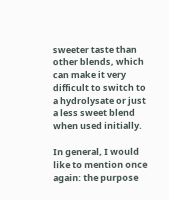sweeter taste than other blends, which can make it very difficult to switch to a hydrolysate or just a less sweet blend when used initially.

In general, I would like to mention once again: the purpose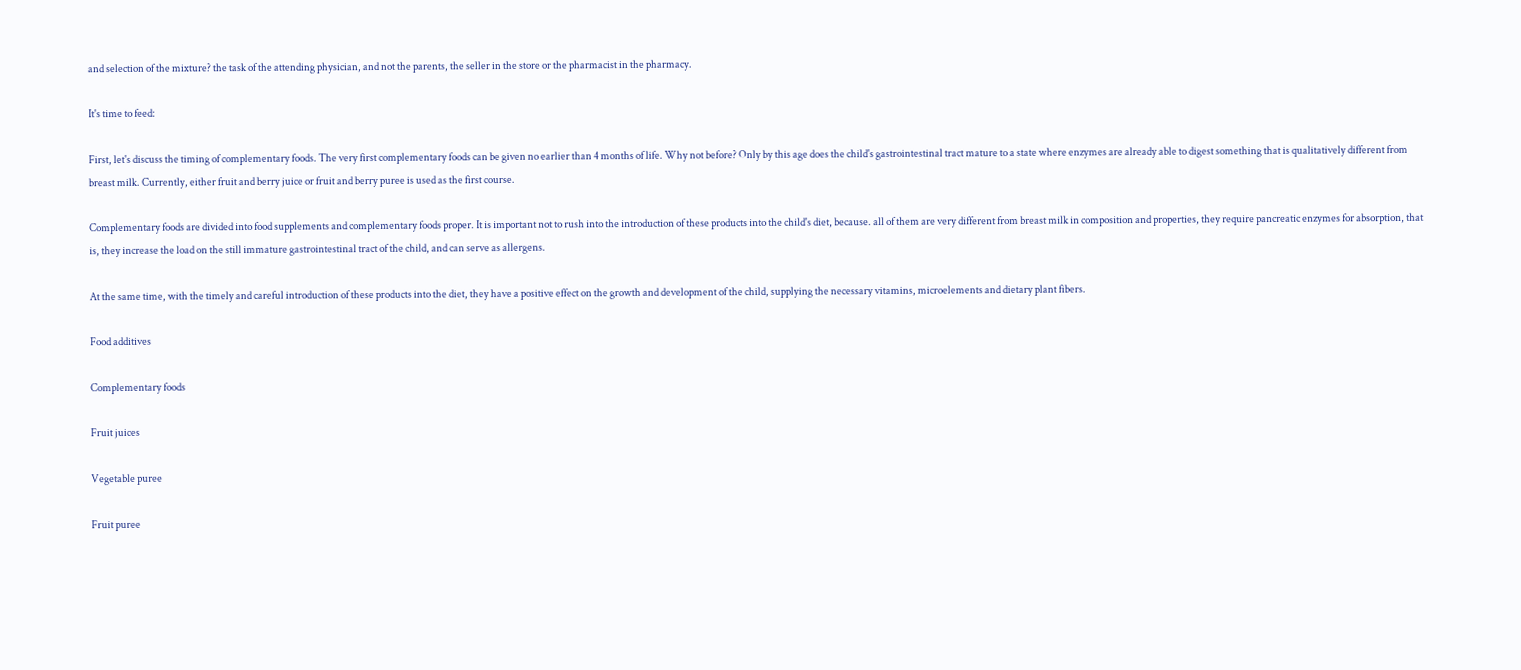and selection of the mixture? the task of the attending physician, and not the parents, the seller in the store or the pharmacist in the pharmacy.

It's time to feed:

First, let's discuss the timing of complementary foods. The very first complementary foods can be given no earlier than 4 months of life. Why not before? Only by this age does the child's gastrointestinal tract mature to a state where enzymes are already able to digest something that is qualitatively different from breast milk. Currently, either fruit and berry juice or fruit and berry puree is used as the first course.

Complementary foods are divided into food supplements and complementary foods proper. It is important not to rush into the introduction of these products into the child's diet, because. all of them are very different from breast milk in composition and properties, they require pancreatic enzymes for absorption, that is, they increase the load on the still immature gastrointestinal tract of the child, and can serve as allergens.

At the same time, with the timely and careful introduction of these products into the diet, they have a positive effect on the growth and development of the child, supplying the necessary vitamins, microelements and dietary plant fibers.

Food additives

Complementary foods

Fruit juices

Vegetable puree

Fruit puree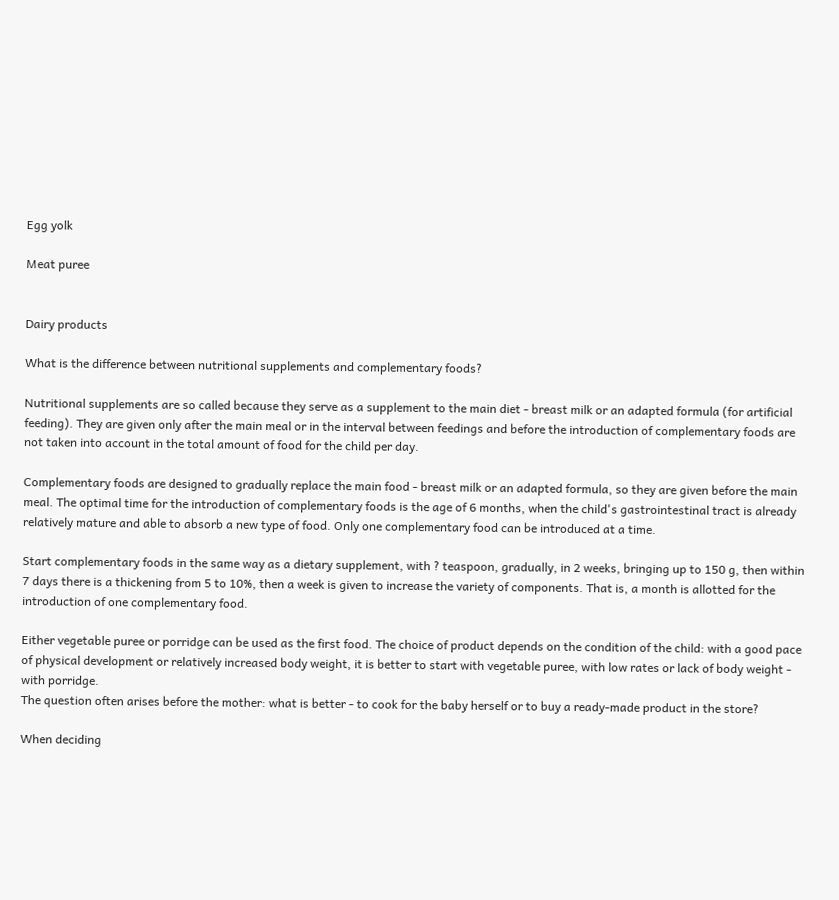Egg yolk

Meat puree


Dairy products

What is the difference between nutritional supplements and complementary foods?

Nutritional supplements are so called because they serve as a supplement to the main diet - breast milk or an adapted formula (for artificial feeding). They are given only after the main meal or in the interval between feedings and before the introduction of complementary foods are not taken into account in the total amount of food for the child per day.

Complementary foods are designed to gradually replace the main food - breast milk or an adapted formula, so they are given before the main meal. The optimal time for the introduction of complementary foods is the age of 6 months, when the child's gastrointestinal tract is already relatively mature and able to absorb a new type of food. Only one complementary food can be introduced at a time.

Start complementary foods in the same way as a dietary supplement, with ? teaspoon, gradually, in 2 weeks, bringing up to 150 g, then within 7 days there is a thickening from 5 to 10%, then a week is given to increase the variety of components. That is, a month is allotted for the introduction of one complementary food.

Either vegetable puree or porridge can be used as the first food. The choice of product depends on the condition of the child: with a good pace of physical development or relatively increased body weight, it is better to start with vegetable puree, with low rates or lack of body weight - with porridge.
The question often arises before the mother: what is better - to cook for the baby herself or to buy a ready-made product in the store?

When deciding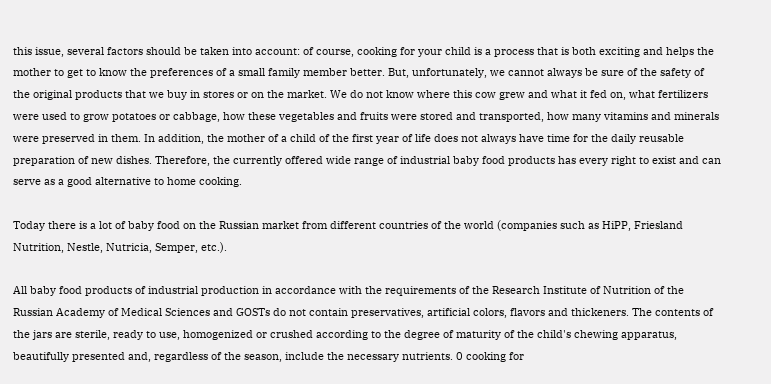this issue, several factors should be taken into account: of course, cooking for your child is a process that is both exciting and helps the mother to get to know the preferences of a small family member better. But, unfortunately, we cannot always be sure of the safety of the original products that we buy in stores or on the market. We do not know where this cow grew and what it fed on, what fertilizers were used to grow potatoes or cabbage, how these vegetables and fruits were stored and transported, how many vitamins and minerals were preserved in them. In addition, the mother of a child of the first year of life does not always have time for the daily reusable preparation of new dishes. Therefore, the currently offered wide range of industrial baby food products has every right to exist and can serve as a good alternative to home cooking.

Today there is a lot of baby food on the Russian market from different countries of the world (companies such as HiPP, Friesland Nutrition, Nestle, Nutricia, Semper, etc.).

All baby food products of industrial production in accordance with the requirements of the Research Institute of Nutrition of the Russian Academy of Medical Sciences and GOSTs do not contain preservatives, artificial colors, flavors and thickeners. The contents of the jars are sterile, ready to use, homogenized or crushed according to the degree of maturity of the child's chewing apparatus, beautifully presented and, regardless of the season, include the necessary nutrients. 0 cooking for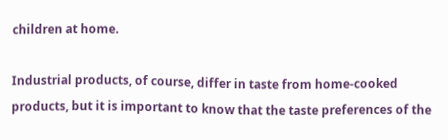children at home.

Industrial products, of course, differ in taste from home-cooked products, but it is important to know that the taste preferences of the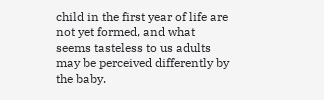child in the first year of life are not yet formed, and what seems tasteless to us adults may be perceived differently by the baby.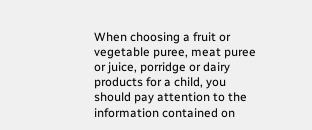When choosing a fruit or vegetable puree, meat puree or juice, porridge or dairy products for a child, you should pay attention to the information contained on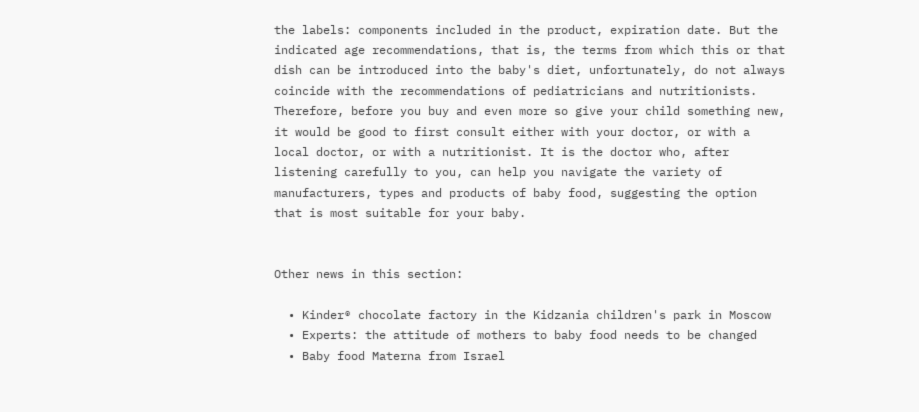the labels: components included in the product, expiration date. But the indicated age recommendations, that is, the terms from which this or that dish can be introduced into the baby's diet, unfortunately, do not always coincide with the recommendations of pediatricians and nutritionists. Therefore, before you buy and even more so give your child something new, it would be good to first consult either with your doctor, or with a local doctor, or with a nutritionist. It is the doctor who, after listening carefully to you, can help you navigate the variety of manufacturers, types and products of baby food, suggesting the option that is most suitable for your baby.


Other news in this section:

  • Kinder® chocolate factory in the Kidzania children's park in Moscow
  • Experts: the attitude of mothers to baby food needs to be changed
  • Baby food Materna from Israel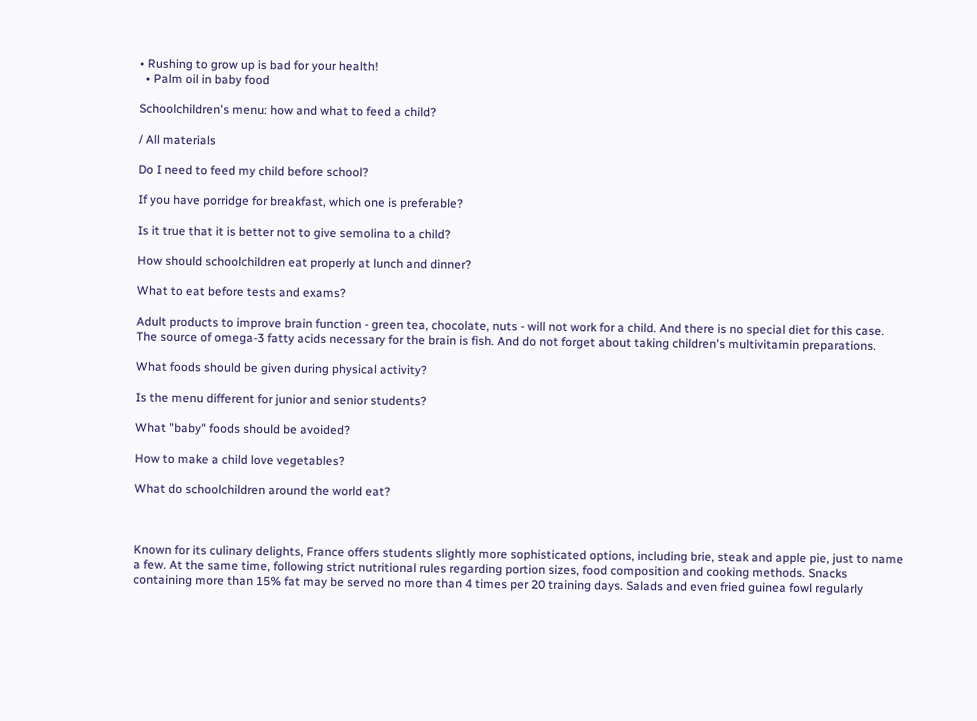• Rushing to grow up is bad for your health!
  • Palm oil in baby food

Schoolchildren's menu: how and what to feed a child?

/ All materials

Do I need to feed my child before school?

If you have porridge for breakfast, which one is preferable?

Is it true that it is better not to give semolina to a child?

How should schoolchildren eat properly at lunch and dinner?

What to eat before tests and exams?

Adult products to improve brain function - green tea, chocolate, nuts - will not work for a child. And there is no special diet for this case. The source of omega-3 fatty acids necessary for the brain is fish. And do not forget about taking children's multivitamin preparations.

What foods should be given during physical activity?

Is the menu different for junior and senior students?

What "baby" foods should be avoided?

How to make a child love vegetables?

What do schoolchildren around the world eat?



Known for its culinary delights, France offers students slightly more sophisticated options, including brie, steak and apple pie, just to name a few. At the same time, following strict nutritional rules regarding portion sizes, food composition and cooking methods. Snacks containing more than 15% fat may be served no more than 4 times per 20 training days. Salads and even fried guinea fowl regularly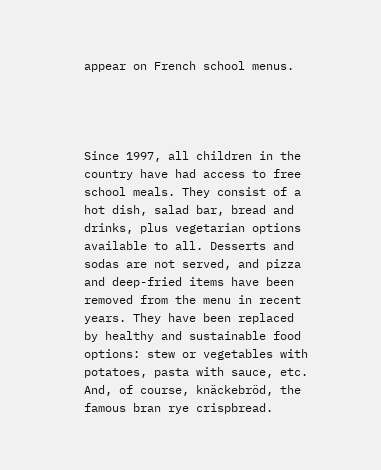appear on French school menus.




Since 1997, all children in the country have had access to free school meals. They consist of a hot dish, salad bar, bread and drinks, plus vegetarian options available to all. Desserts and sodas are not served, and pizza and deep-fried items have been removed from the menu in recent years. They have been replaced by healthy and sustainable food options: stew or vegetables with potatoes, pasta with sauce, etc. And, of course, knäckebröd, the famous bran rye crispbread.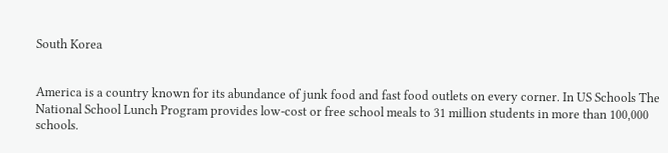South Korea


America is a country known for its abundance of junk food and fast food outlets on every corner. In US Schools The National School Lunch Program provides low-cost or free school meals to 31 million students in more than 100,000 schools.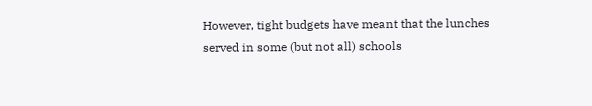However, tight budgets have meant that the lunches served in some (but not all) schools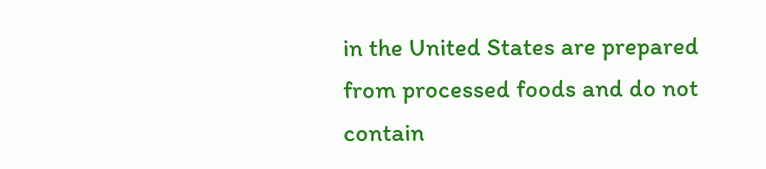in the United States are prepared from processed foods and do not contain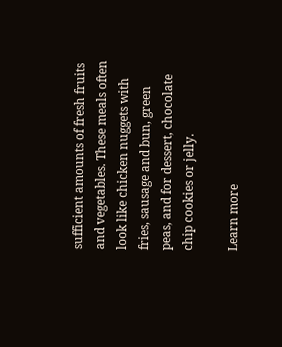sufficient amounts of fresh fruits and vegetables. These meals often look like chicken nuggets with fries, sausage and bun, green peas, and for dessert, chocolate chip cookies or jelly.

Learn more